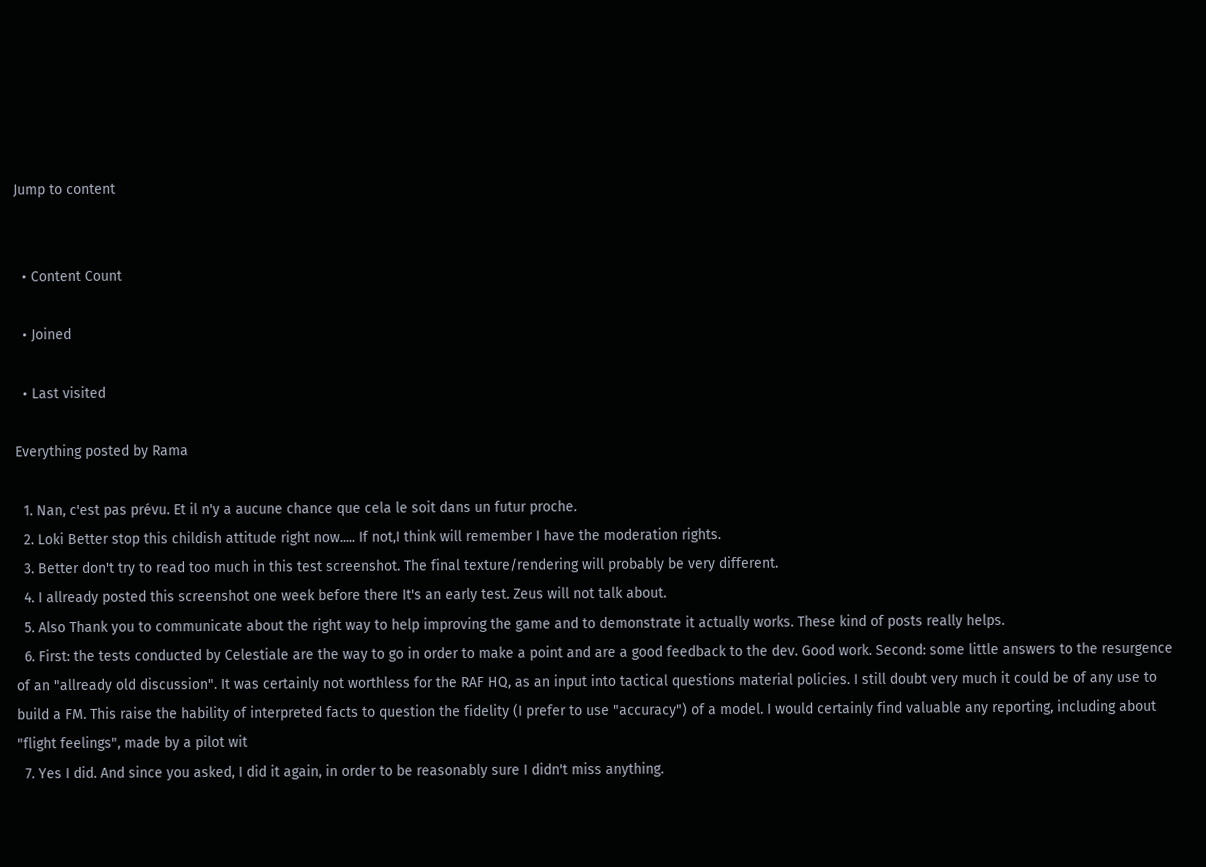Jump to content


  • Content Count

  • Joined

  • Last visited

Everything posted by Rama

  1. Nan, c'est pas prévu. Et il n'y a aucune chance que cela le soit dans un futur proche.
  2. Loki Better stop this childish attitude right now..... If not,I think will remember I have the moderation rights.
  3. Better don't try to read too much in this test screenshot. The final texture/rendering will probably be very different.
  4. I allready posted this screenshot one week before there It's an early test. Zeus will not talk about.
  5. Also Thank you to communicate about the right way to help improving the game and to demonstrate it actually works. These kind of posts really helps.
  6. First: the tests conducted by Celestiale are the way to go in order to make a point and are a good feedback to the dev. Good work. Second: some little answers to the resurgence of an "allready old discussion". It was certainly not worthless for the RAF HQ, as an input into tactical questions material policies. I still doubt very much it could be of any use to build a FM. This raise the hability of interpreted facts to question the fidelity (I prefer to use "accuracy") of a model. I would certainly find valuable any reporting, including about "flight feelings", made by a pilot wit
  7. Yes I did. And since you asked, I did it again, in order to be reasonably sure I didn't miss anything.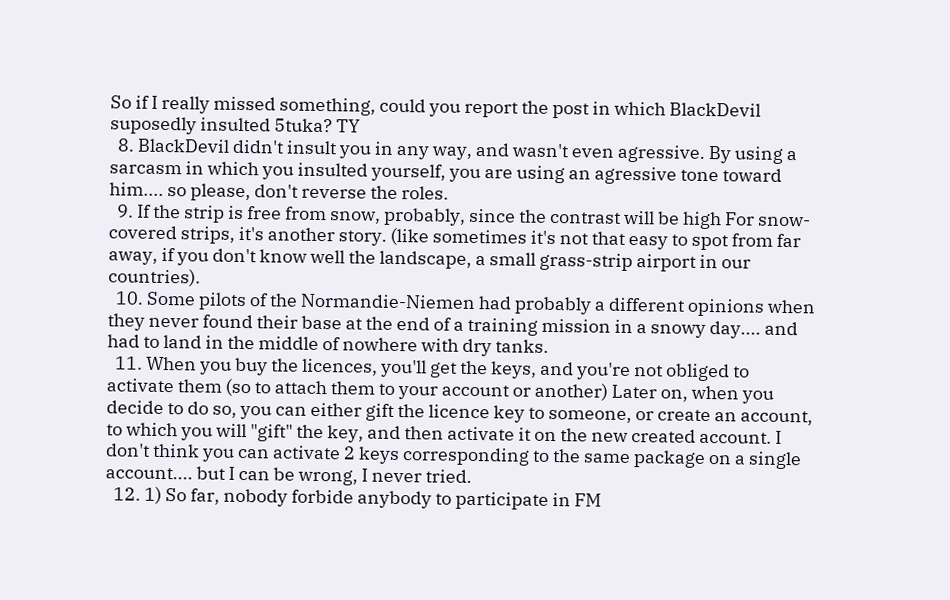So if I really missed something, could you report the post in which BlackDevil suposedly insulted 5tuka? TY
  8. BlackDevil didn't insult you in any way, and wasn't even agressive. By using a sarcasm in which you insulted yourself, you are using an agressive tone toward him.... so please, don't reverse the roles.
  9. If the strip is free from snow, probably, since the contrast will be high For snow-covered strips, it's another story. (like sometimes it's not that easy to spot from far away, if you don't know well the landscape, a small grass-strip airport in our countries).
  10. Some pilots of the Normandie-Niemen had probably a different opinions when they never found their base at the end of a training mission in a snowy day.... and had to land in the middle of nowhere with dry tanks.
  11. When you buy the licences, you'll get the keys, and you're not obliged to activate them (so to attach them to your account or another) Later on, when you decide to do so, you can either gift the licence key to someone, or create an account, to which you will "gift" the key, and then activate it on the new created account. I don't think you can activate 2 keys corresponding to the same package on a single account.... but I can be wrong, I never tried.
  12. 1) So far, nobody forbide anybody to participate in FM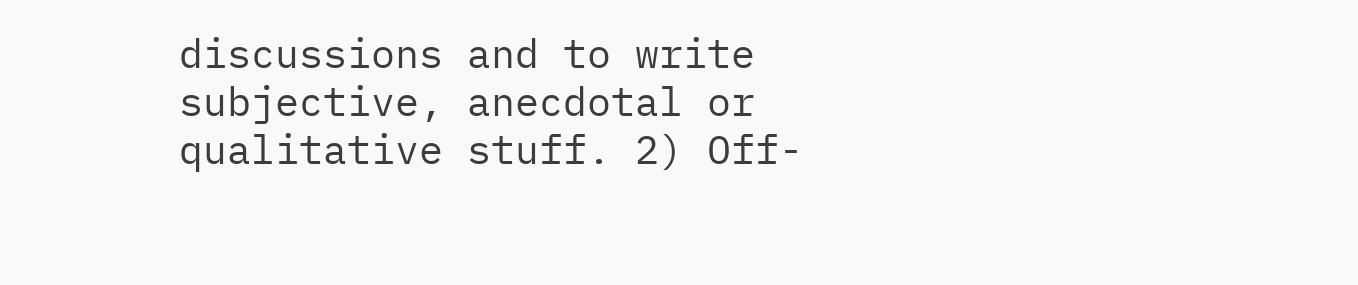discussions and to write subjective, anecdotal or qualitative stuff. 2) Off-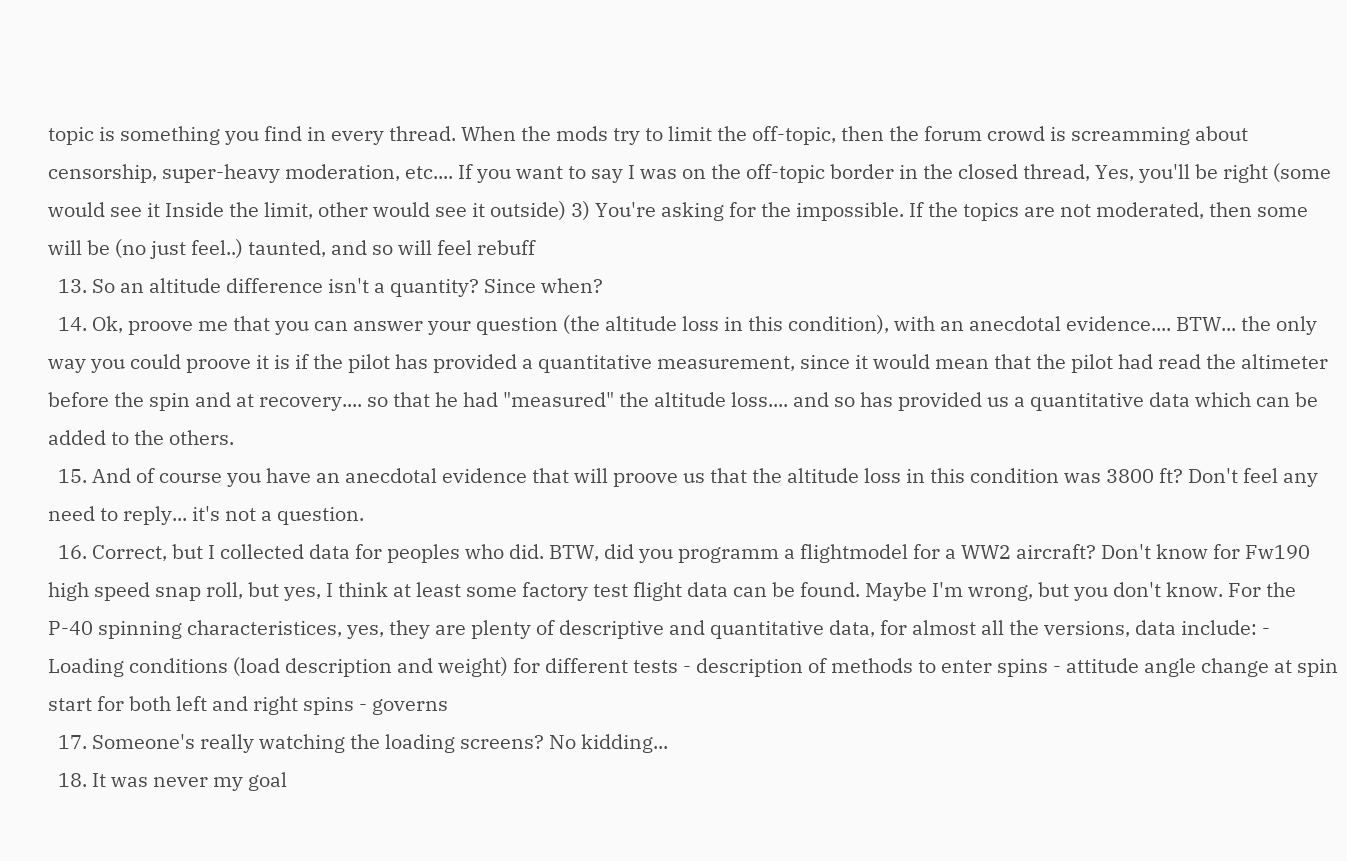topic is something you find in every thread. When the mods try to limit the off-topic, then the forum crowd is screamming about censorship, super-heavy moderation, etc.... If you want to say I was on the off-topic border in the closed thread, Yes, you'll be right (some would see it Inside the limit, other would see it outside) 3) You're asking for the impossible. If the topics are not moderated, then some will be (no just feel..) taunted, and so will feel rebuff
  13. So an altitude difference isn't a quantity? Since when?
  14. Ok, proove me that you can answer your question (the altitude loss in this condition), with an anecdotal evidence.... BTW... the only way you could proove it is if the pilot has provided a quantitative measurement, since it would mean that the pilot had read the altimeter before the spin and at recovery.... so that he had "measured" the altitude loss.... and so has provided us a quantitative data which can be added to the others.
  15. And of course you have an anecdotal evidence that will proove us that the altitude loss in this condition was 3800 ft? Don't feel any need to reply... it's not a question.
  16. Correct, but I collected data for peoples who did. BTW, did you programm a flightmodel for a WW2 aircraft? Don't know for Fw190 high speed snap roll, but yes, I think at least some factory test flight data can be found. Maybe I'm wrong, but you don't know. For the P-40 spinning characteristices, yes, they are plenty of descriptive and quantitative data, for almost all the versions, data include: - Loading conditions (load description and weight) for different tests - description of methods to enter spins - attitude angle change at spin start for both left and right spins - governs
  17. Someone's really watching the loading screens? No kidding...
  18. It was never my goal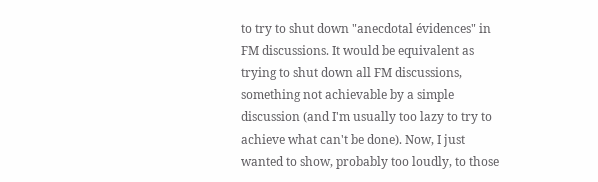to try to shut down "anecdotal évidences" in FM discussions. It would be equivalent as trying to shut down all FM discussions, something not achievable by a simple discussion (and I'm usually too lazy to try to achieve what can't be done). Now, I just wanted to show, probably too loudly, to those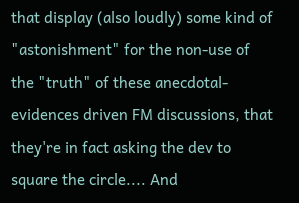that display (also loudly) some kind of "astonishment" for the non-use of the "truth" of these anecdotal-evidences driven FM discussions, that they're in fact asking the dev to square the circle.... And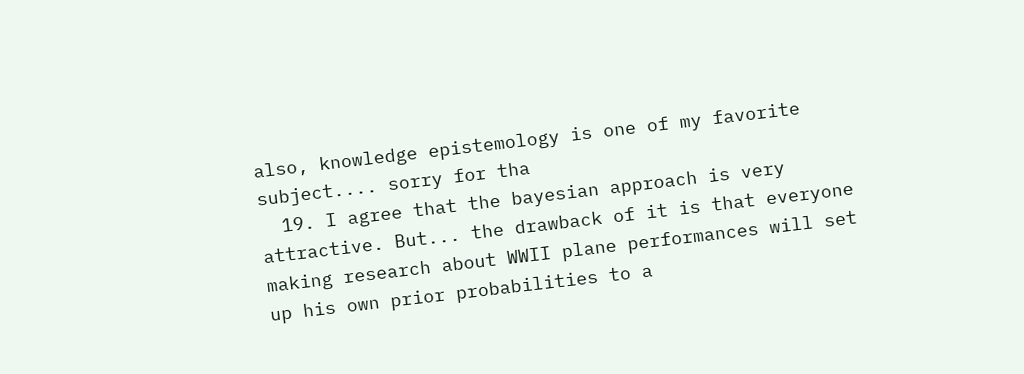also, knowledge epistemology is one of my favorite subject.... sorry for tha
  19. I agree that the bayesian approach is very attractive. But... the drawback of it is that everyone making research about WWII plane performances will set up his own prior probabilities to a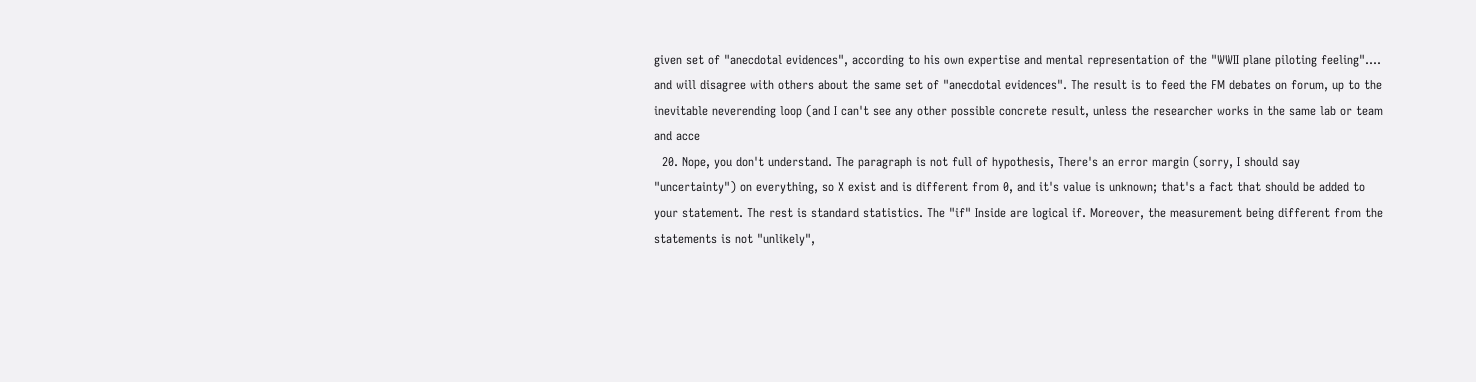given set of "anecdotal evidences", according to his own expertise and mental representation of the "WWII plane piloting feeling".... and will disagree with others about the same set of "anecdotal evidences". The result is to feed the FM debates on forum, up to the inevitable neverending loop (and I can't see any other possible concrete result, unless the researcher works in the same lab or team and acce
  20. Nope, you don't understand. The paragraph is not full of hypothesis, There's an error margin (sorry, I should say "uncertainty") on everything, so X exist and is different from 0, and it's value is unknown; that's a fact that should be added to your statement. The rest is standard statistics. The "if" Inside are logical if. Moreover, the measurement being different from the statements is not "unlikely",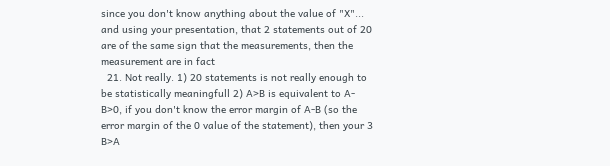since you don't know anything about the value of "X"... and using your presentation, that 2 statements out of 20 are of the same sign that the measurements, then the measurement are in fact
  21. Not really. 1) 20 statements is not really enough to be statistically meaningfull 2) A>B is equivalent to A-B>0, if you don't know the error margin of A-B (so the error margin of the 0 value of the statement), then your 3 B>A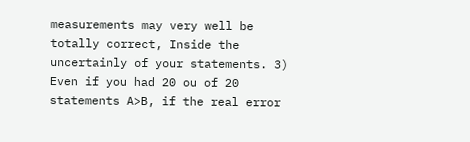measurements may very well be totally correct, Inside the uncertainly of your statements. 3) Even if you had 20 ou of 20 statements A>B, if the real error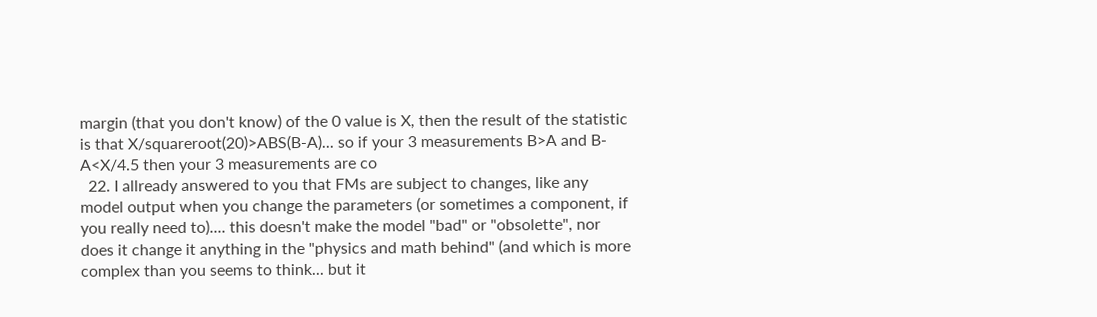margin (that you don't know) of the 0 value is X, then the result of the statistic is that X/squareroot(20)>ABS(B-A)... so if your 3 measurements B>A and B-A<X/4.5 then your 3 measurements are co
  22. I allready answered to you that FMs are subject to changes, like any model output when you change the parameters (or sometimes a component, if you really need to).... this doesn't make the model "bad" or "obsolette", nor does it change it anything in the "physics and math behind" (and which is more complex than you seems to think... but it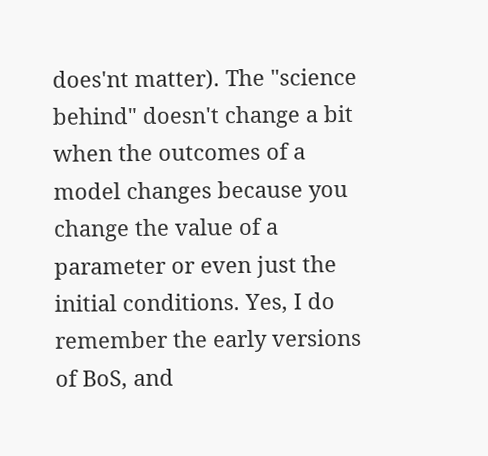does'nt matter). The "science behind" doesn't change a bit when the outcomes of a model changes because you change the value of a parameter or even just the initial conditions. Yes, I do remember the early versions of BoS, and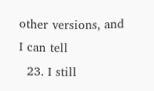other versions, and I can tell
  23. I still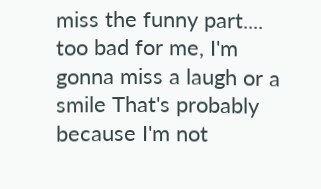miss the funny part.... too bad for me, I'm gonna miss a laugh or a smile That's probably because I'm not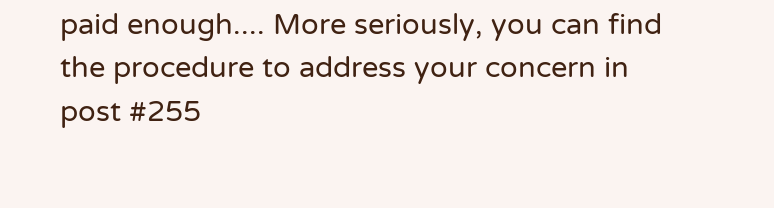paid enough.... More seriously, you can find the procedure to address your concern in post #255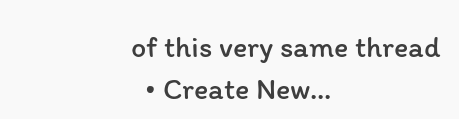of this very same thread
  • Create New...